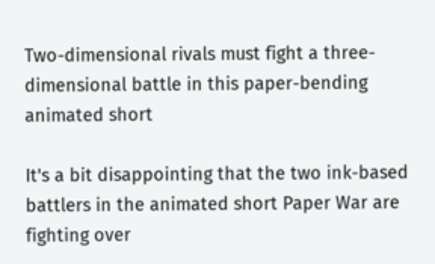Two-dimensional rivals must fight a three-dimensional battle in this paper-bending animated short

It's a bit disappointing that the two ink-based battlers in the animated short Paper War are fighting over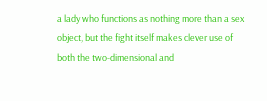a lady who functions as nothing more than a sex object, but the fight itself makes clever use of both the two-dimensional and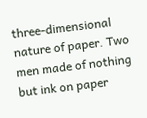three-dimensional nature of paper. Two men made of nothing but ink on paper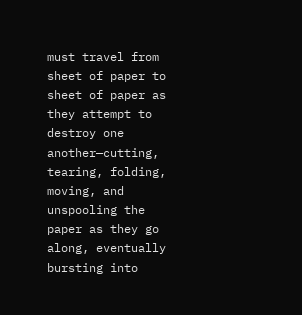must travel from sheet of paper to sheet of paper as they attempt to destroy one another—cutting, tearing, folding, moving, and unspooling the paper as they go along, eventually bursting into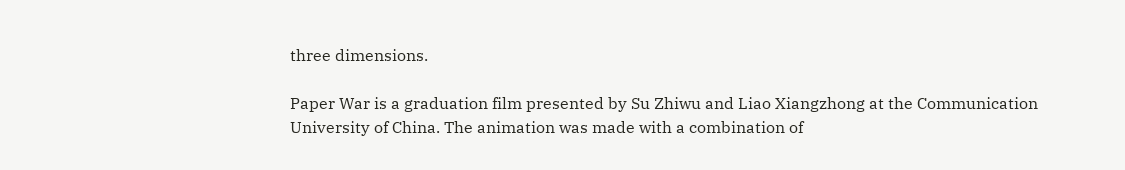three dimensions.

Paper War is a graduation film presented by Su Zhiwu and Liao Xiangzhong at the Communication University of China. The animation was made with a combination of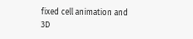fixed cell animation and 3D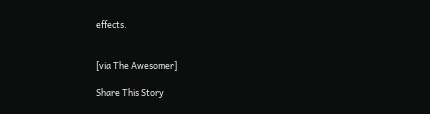effects.


[via The Awesomer]

Share This Story